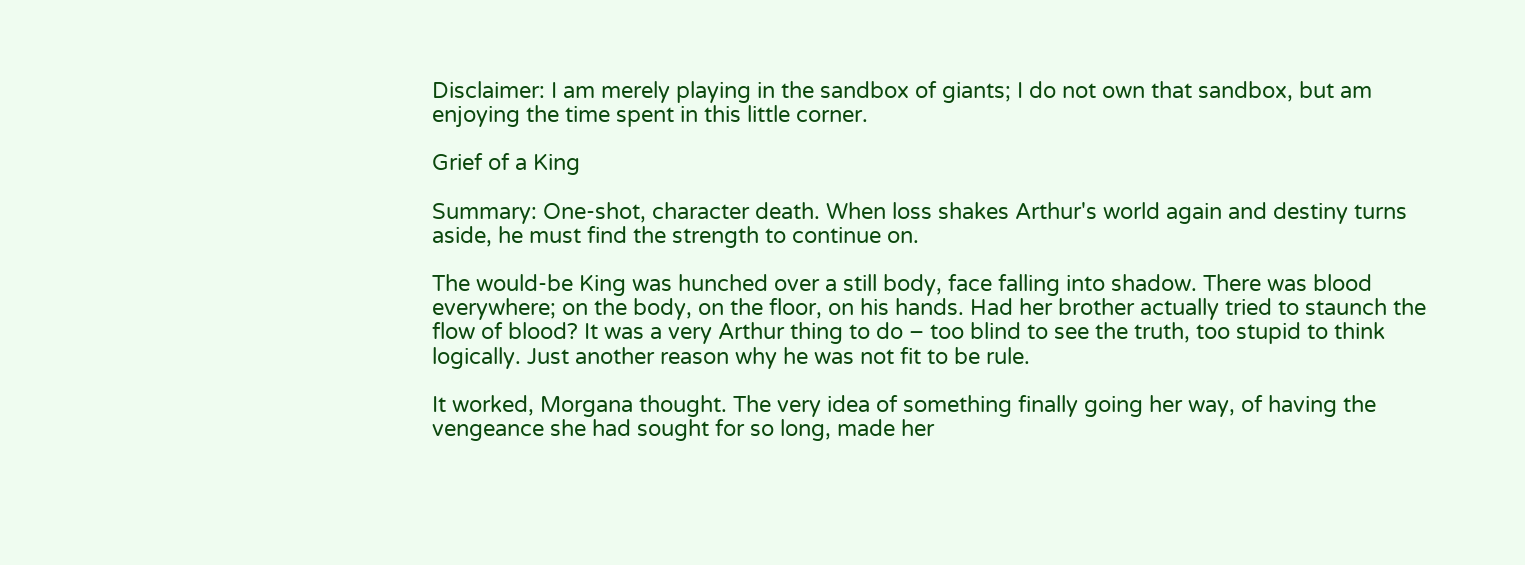Disclaimer: I am merely playing in the sandbox of giants; I do not own that sandbox, but am enjoying the time spent in this little corner.

Grief of a King

Summary: One-shot, character death. When loss shakes Arthur's world again and destiny turns aside, he must find the strength to continue on.

The would-be King was hunched over a still body, face falling into shadow. There was blood everywhere; on the body, on the floor, on his hands. Had her brother actually tried to staunch the flow of blood? It was a very Arthur thing to do – too blind to see the truth, too stupid to think logically. Just another reason why he was not fit to be rule.

It worked, Morgana thought. The very idea of something finally going her way, of having the vengeance she had sought for so long, made her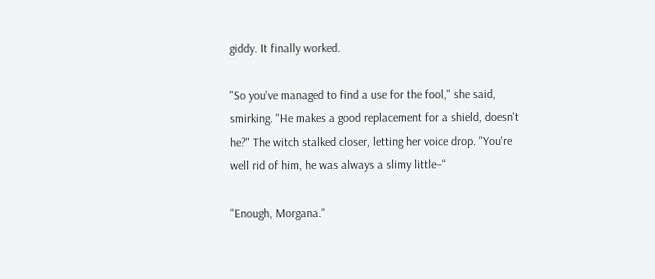giddy. It finally worked.

"So you've managed to find a use for the fool," she said, smirking. "He makes a good replacement for a shield, doesn't he?" The witch stalked closer, letting her voice drop. "You're well rid of him, he was always a slimy little–"

"Enough, Morgana."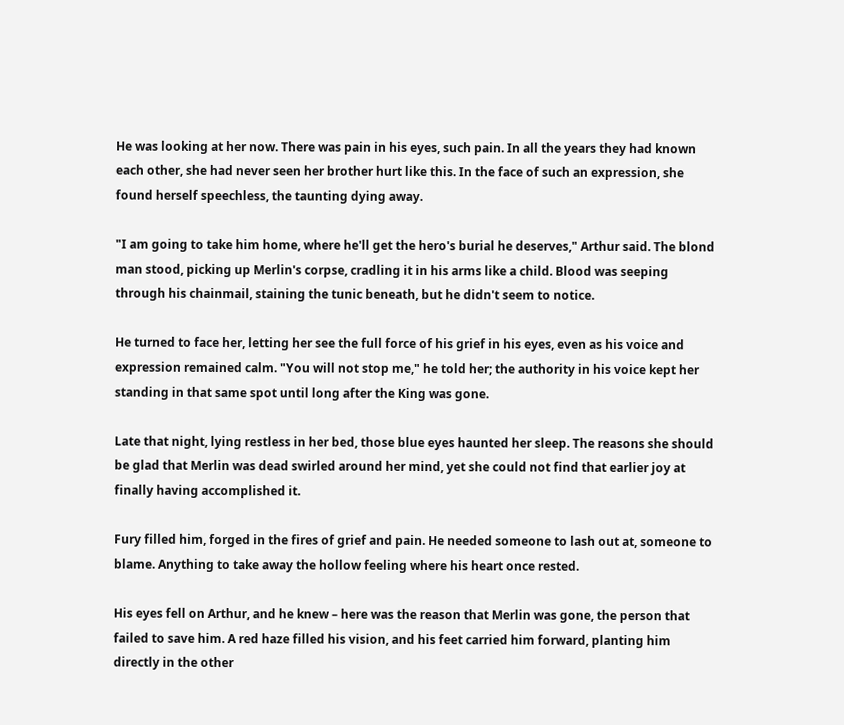He was looking at her now. There was pain in his eyes, such pain. In all the years they had known each other, she had never seen her brother hurt like this. In the face of such an expression, she found herself speechless, the taunting dying away.

"I am going to take him home, where he'll get the hero's burial he deserves," Arthur said. The blond man stood, picking up Merlin's corpse, cradling it in his arms like a child. Blood was seeping through his chainmail, staining the tunic beneath, but he didn't seem to notice.

He turned to face her, letting her see the full force of his grief in his eyes, even as his voice and expression remained calm. "You will not stop me," he told her; the authority in his voice kept her standing in that same spot until long after the King was gone.

Late that night, lying restless in her bed, those blue eyes haunted her sleep. The reasons she should be glad that Merlin was dead swirled around her mind, yet she could not find that earlier joy at finally having accomplished it.

Fury filled him, forged in the fires of grief and pain. He needed someone to lash out at, someone to blame. Anything to take away the hollow feeling where his heart once rested.

His eyes fell on Arthur, and he knew – here was the reason that Merlin was gone, the person that failed to save him. A red haze filled his vision, and his feet carried him forward, planting him directly in the other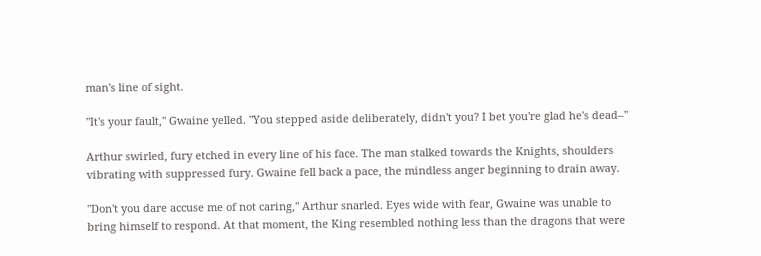man's line of sight.

"It's your fault," Gwaine yelled. "You stepped aside deliberately, didn't you? I bet you're glad he's dead–"

Arthur swirled, fury etched in every line of his face. The man stalked towards the Knights, shoulders vibrating with suppressed fury. Gwaine fell back a pace, the mindless anger beginning to drain away.

"Don't you dare accuse me of not caring," Arthur snarled. Eyes wide with fear, Gwaine was unable to bring himself to respond. At that moment, the King resembled nothing less than the dragons that were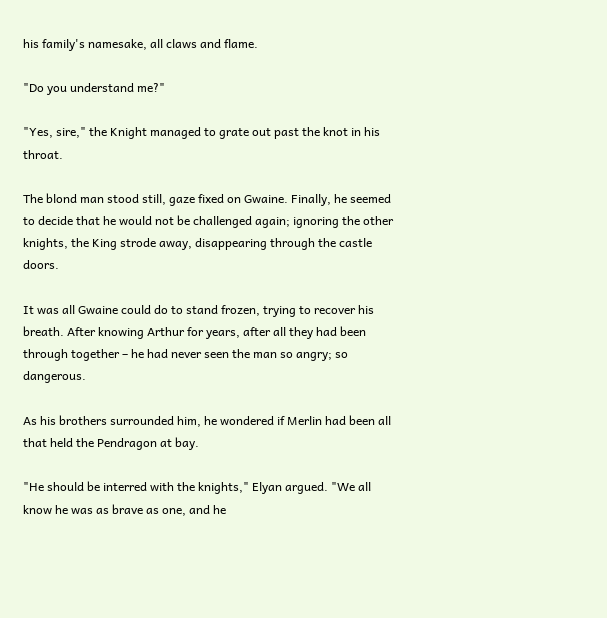his family's namesake, all claws and flame.

"Do you understand me?"

"Yes, sire," the Knight managed to grate out past the knot in his throat.

The blond man stood still, gaze fixed on Gwaine. Finally, he seemed to decide that he would not be challenged again; ignoring the other knights, the King strode away, disappearing through the castle doors.

It was all Gwaine could do to stand frozen, trying to recover his breath. After knowing Arthur for years, after all they had been through together – he had never seen the man so angry; so dangerous.

As his brothers surrounded him, he wondered if Merlin had been all that held the Pendragon at bay.

"He should be interred with the knights," Elyan argued. "We all know he was as brave as one, and he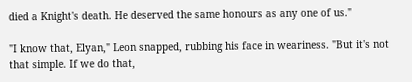died a Knight's death. He deserved the same honours as any one of us."

"I know that, Elyan," Leon snapped, rubbing his face in weariness. "But it's not that simple. If we do that,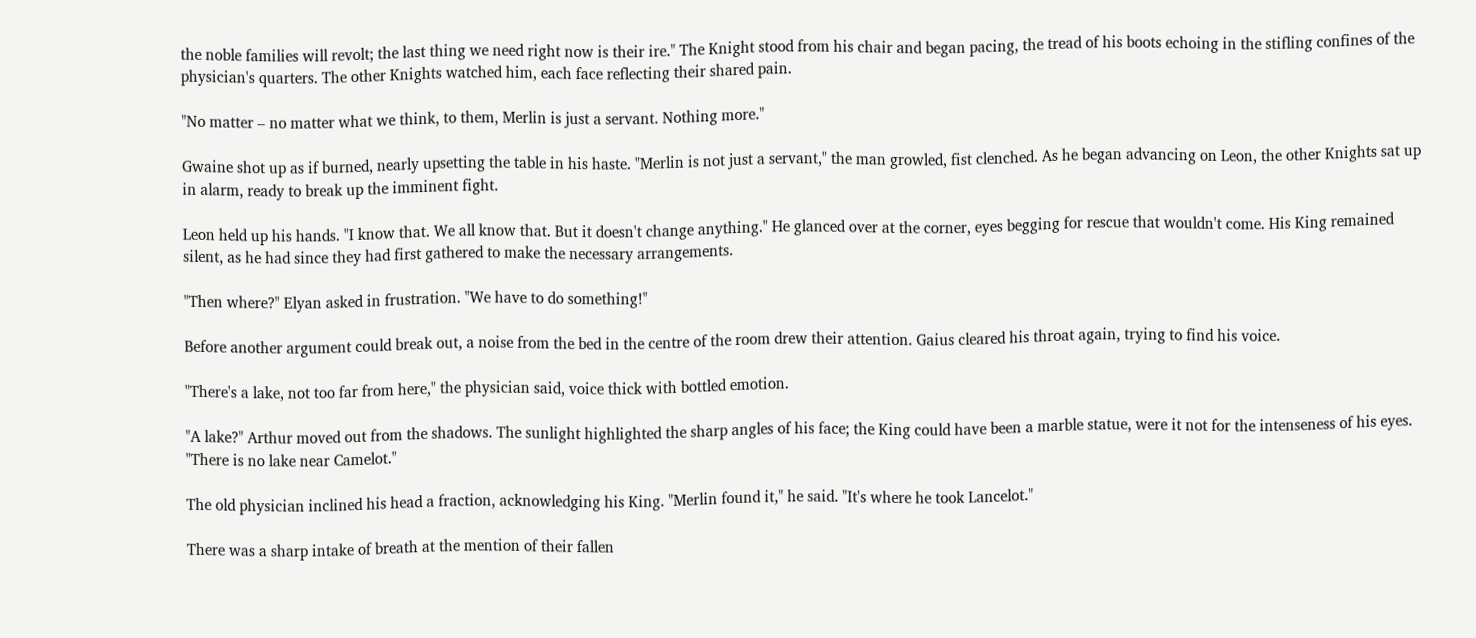the noble families will revolt; the last thing we need right now is their ire." The Knight stood from his chair and began pacing, the tread of his boots echoing in the stifling confines of the physician's quarters. The other Knights watched him, each face reflecting their shared pain.

"No matter – no matter what we think, to them, Merlin is just a servant. Nothing more."

Gwaine shot up as if burned, nearly upsetting the table in his haste. "Merlin is not just a servant," the man growled, fist clenched. As he began advancing on Leon, the other Knights sat up in alarm, ready to break up the imminent fight.

Leon held up his hands. "I know that. We all know that. But it doesn't change anything." He glanced over at the corner, eyes begging for rescue that wouldn't come. His King remained silent, as he had since they had first gathered to make the necessary arrangements.

"Then where?" Elyan asked in frustration. "We have to do something!"

Before another argument could break out, a noise from the bed in the centre of the room drew their attention. Gaius cleared his throat again, trying to find his voice.

"There's a lake, not too far from here," the physician said, voice thick with bottled emotion.

"A lake?" Arthur moved out from the shadows. The sunlight highlighted the sharp angles of his face; the King could have been a marble statue, were it not for the intenseness of his eyes. "There is no lake near Camelot."

The old physician inclined his head a fraction, acknowledging his King. "Merlin found it," he said. "It's where he took Lancelot."

There was a sharp intake of breath at the mention of their fallen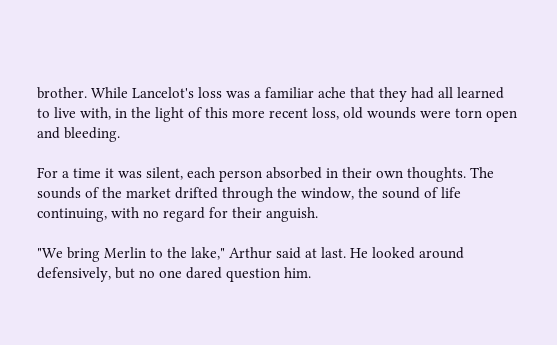brother. While Lancelot's loss was a familiar ache that they had all learned to live with, in the light of this more recent loss, old wounds were torn open and bleeding.

For a time it was silent, each person absorbed in their own thoughts. The sounds of the market drifted through the window, the sound of life continuing, with no regard for their anguish.

"We bring Merlin to the lake," Arthur said at last. He looked around defensively, but no one dared question him.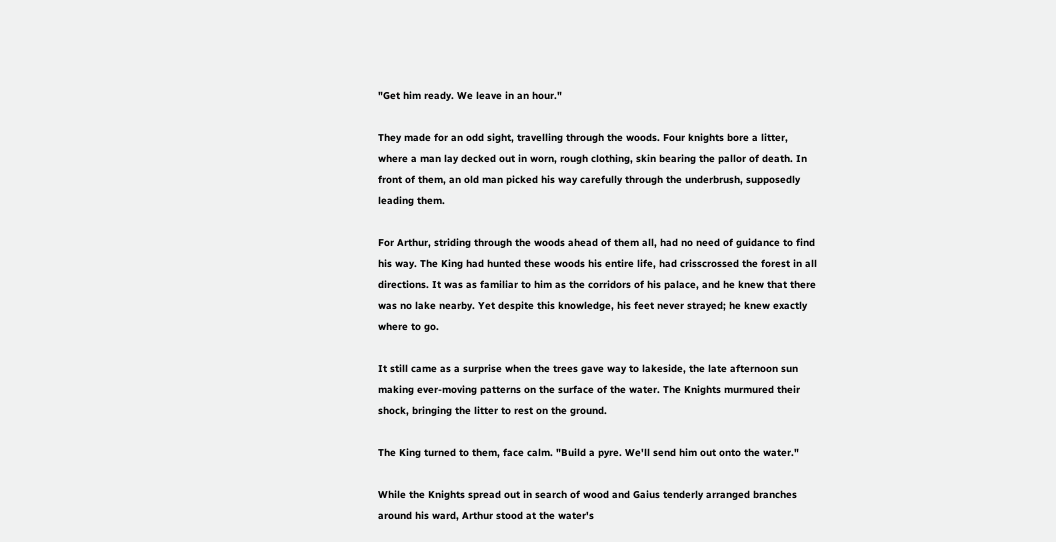"Get him ready. We leave in an hour."

They made for an odd sight, travelling through the woods. Four knights bore a litter, where a man lay decked out in worn, rough clothing, skin bearing the pallor of death. In front of them, an old man picked his way carefully through the underbrush, supposedly leading them.

For Arthur, striding through the woods ahead of them all, had no need of guidance to find his way. The King had hunted these woods his entire life, had crisscrossed the forest in all directions. It was as familiar to him as the corridors of his palace, and he knew that there was no lake nearby. Yet despite this knowledge, his feet never strayed; he knew exactly where to go.

It still came as a surprise when the trees gave way to lakeside, the late afternoon sun making ever-moving patterns on the surface of the water. The Knights murmured their shock, bringing the litter to rest on the ground.

The King turned to them, face calm. "Build a pyre. We'll send him out onto the water."

While the Knights spread out in search of wood and Gaius tenderly arranged branches around his ward, Arthur stood at the water's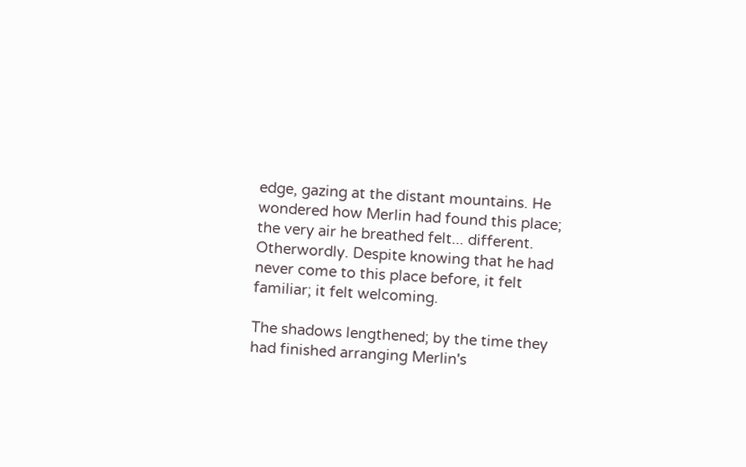edge, gazing at the distant mountains. He wondered how Merlin had found this place; the very air he breathed felt... different. Otherwordly. Despite knowing that he had never come to this place before, it felt familiar; it felt welcoming.

The shadows lengthened; by the time they had finished arranging Merlin's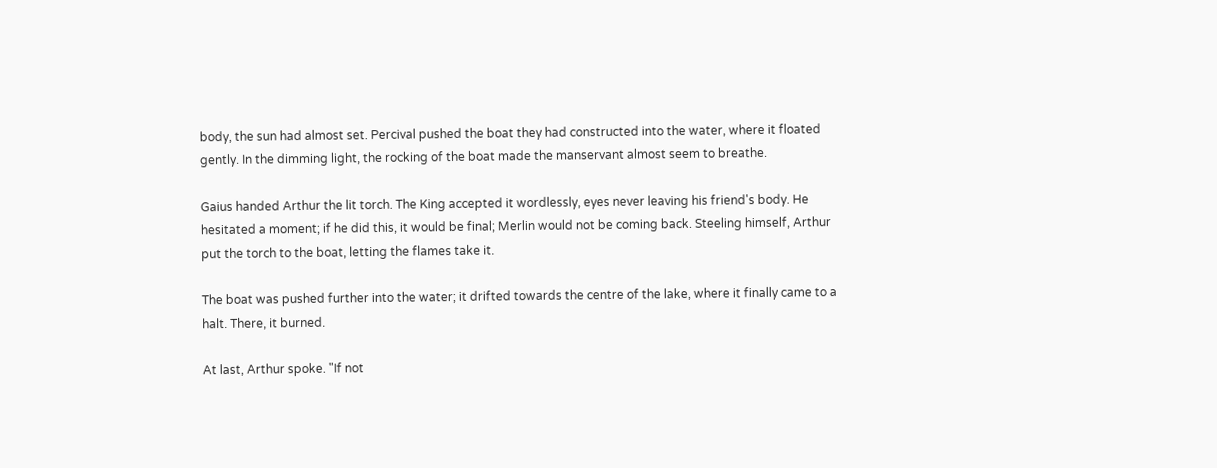body, the sun had almost set. Percival pushed the boat they had constructed into the water, where it floated gently. In the dimming light, the rocking of the boat made the manservant almost seem to breathe.

Gaius handed Arthur the lit torch. The King accepted it wordlessly, eyes never leaving his friend's body. He hesitated a moment; if he did this, it would be final; Merlin would not be coming back. Steeling himself, Arthur put the torch to the boat, letting the flames take it.

The boat was pushed further into the water; it drifted towards the centre of the lake, where it finally came to a halt. There, it burned.

At last, Arthur spoke. "If not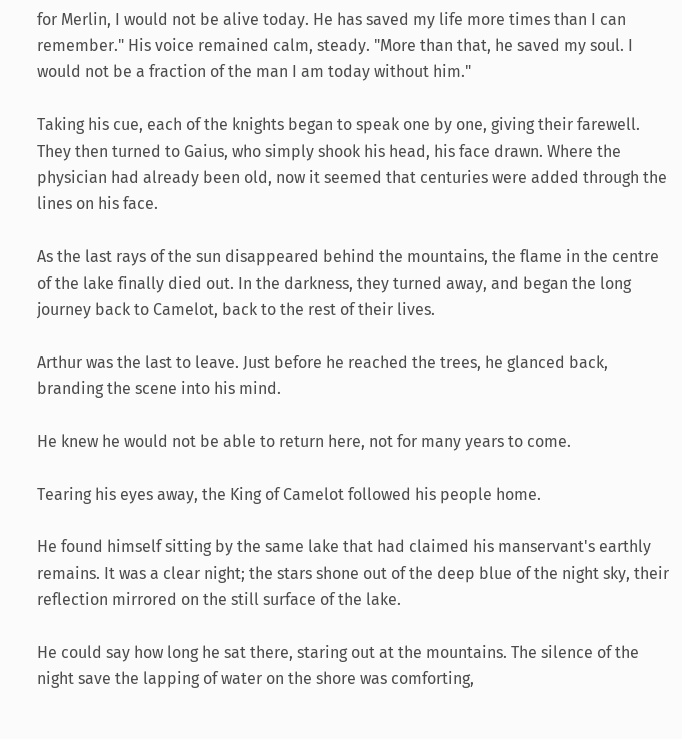for Merlin, I would not be alive today. He has saved my life more times than I can remember." His voice remained calm, steady. "More than that, he saved my soul. I would not be a fraction of the man I am today without him."

Taking his cue, each of the knights began to speak one by one, giving their farewell. They then turned to Gaius, who simply shook his head, his face drawn. Where the physician had already been old, now it seemed that centuries were added through the lines on his face.

As the last rays of the sun disappeared behind the mountains, the flame in the centre of the lake finally died out. In the darkness, they turned away, and began the long journey back to Camelot, back to the rest of their lives.

Arthur was the last to leave. Just before he reached the trees, he glanced back, branding the scene into his mind.

He knew he would not be able to return here, not for many years to come.

Tearing his eyes away, the King of Camelot followed his people home.

He found himself sitting by the same lake that had claimed his manservant's earthly remains. It was a clear night; the stars shone out of the deep blue of the night sky, their reflection mirrored on the still surface of the lake.

He could say how long he sat there, staring out at the mountains. The silence of the night save the lapping of water on the shore was comforting,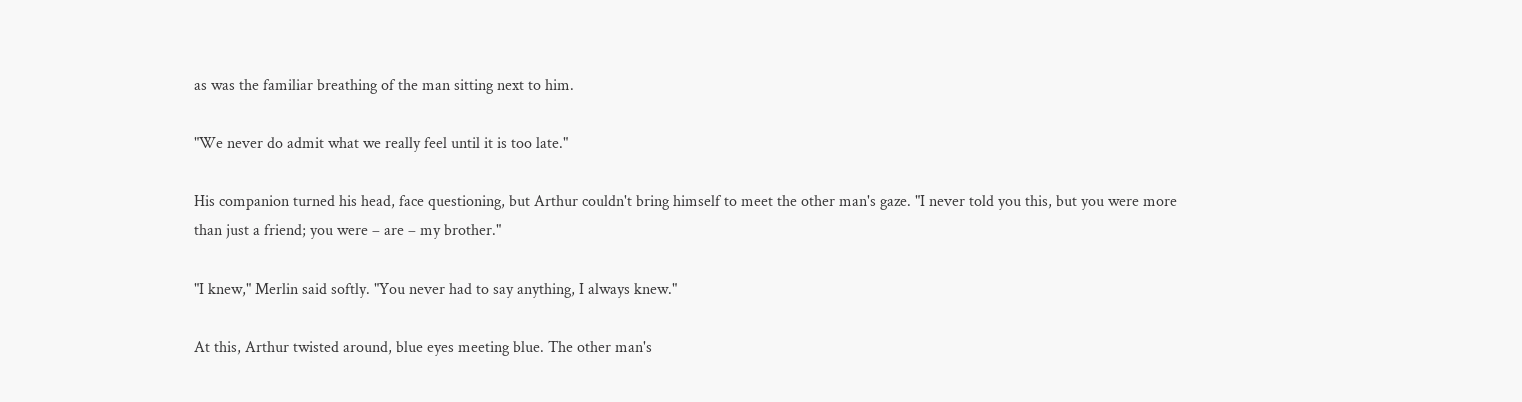as was the familiar breathing of the man sitting next to him.

"We never do admit what we really feel until it is too late."

His companion turned his head, face questioning, but Arthur couldn't bring himself to meet the other man's gaze. "I never told you this, but you were more than just a friend; you were – are – my brother."

"I knew," Merlin said softly. "You never had to say anything, I always knew."

At this, Arthur twisted around, blue eyes meeting blue. The other man's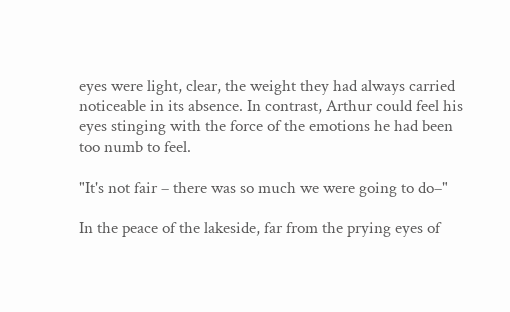eyes were light, clear, the weight they had always carried noticeable in its absence. In contrast, Arthur could feel his eyes stinging with the force of the emotions he had been too numb to feel.

"It's not fair – there was so much we were going to do–"

In the peace of the lakeside, far from the prying eyes of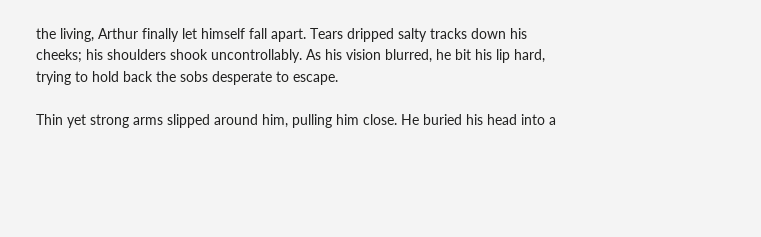the living, Arthur finally let himself fall apart. Tears dripped salty tracks down his cheeks; his shoulders shook uncontrollably. As his vision blurred, he bit his lip hard, trying to hold back the sobs desperate to escape.

Thin yet strong arms slipped around him, pulling him close. He buried his head into a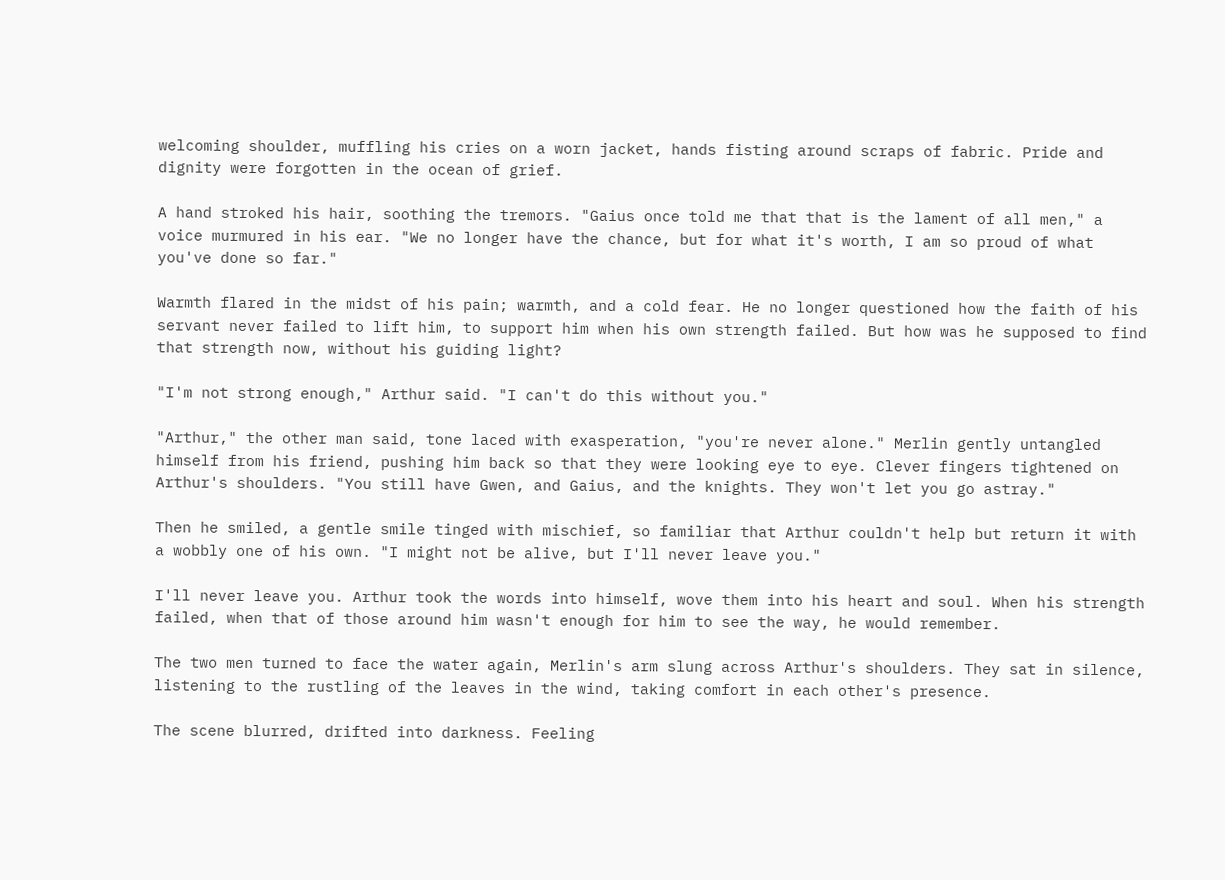welcoming shoulder, muffling his cries on a worn jacket, hands fisting around scraps of fabric. Pride and dignity were forgotten in the ocean of grief.

A hand stroked his hair, soothing the tremors. "Gaius once told me that that is the lament of all men," a voice murmured in his ear. "We no longer have the chance, but for what it's worth, I am so proud of what you've done so far."

Warmth flared in the midst of his pain; warmth, and a cold fear. He no longer questioned how the faith of his servant never failed to lift him, to support him when his own strength failed. But how was he supposed to find that strength now, without his guiding light?

"I'm not strong enough," Arthur said. "I can't do this without you."

"Arthur," the other man said, tone laced with exasperation, "you're never alone." Merlin gently untangled himself from his friend, pushing him back so that they were looking eye to eye. Clever fingers tightened on Arthur's shoulders. "You still have Gwen, and Gaius, and the knights. They won't let you go astray."

Then he smiled, a gentle smile tinged with mischief, so familiar that Arthur couldn't help but return it with a wobbly one of his own. "I might not be alive, but I'll never leave you."

I'll never leave you. Arthur took the words into himself, wove them into his heart and soul. When his strength failed, when that of those around him wasn't enough for him to see the way, he would remember.

The two men turned to face the water again, Merlin's arm slung across Arthur's shoulders. They sat in silence, listening to the rustling of the leaves in the wind, taking comfort in each other's presence.

The scene blurred, drifted into darkness. Feeling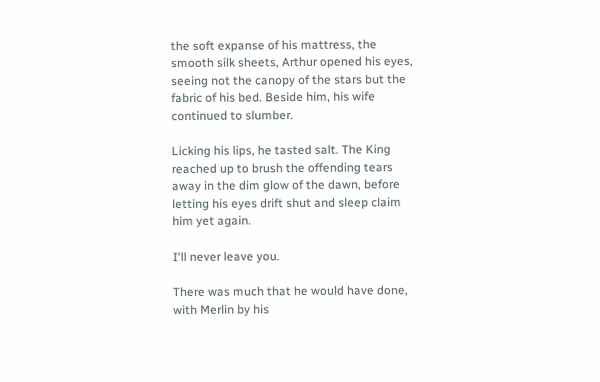the soft expanse of his mattress, the smooth silk sheets, Arthur opened his eyes, seeing not the canopy of the stars but the fabric of his bed. Beside him, his wife continued to slumber.

Licking his lips, he tasted salt. The King reached up to brush the offending tears away in the dim glow of the dawn, before letting his eyes drift shut and sleep claim him yet again.

I'll never leave you.

There was much that he would have done, with Merlin by his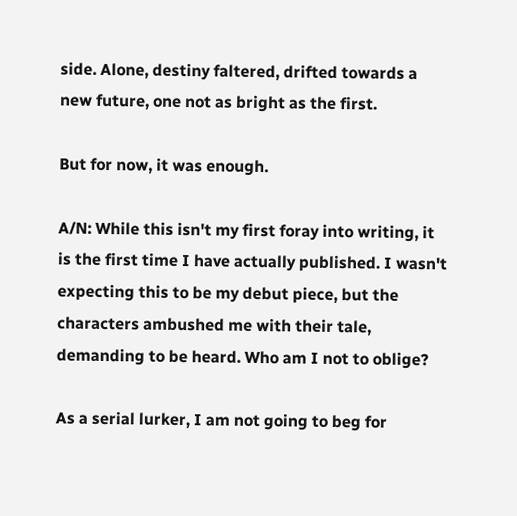side. Alone, destiny faltered, drifted towards a new future, one not as bright as the first.

But for now, it was enough.

A/N: While this isn't my first foray into writing, it is the first time I have actually published. I wasn't expecting this to be my debut piece, but the characters ambushed me with their tale, demanding to be heard. Who am I not to oblige?

As a serial lurker, I am not going to beg for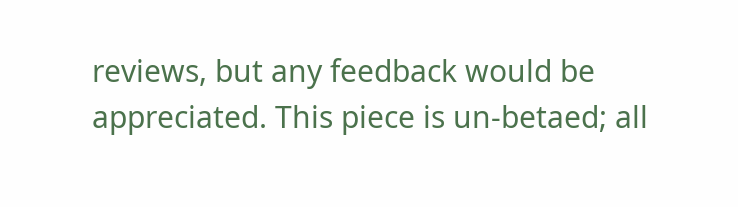reviews, but any feedback would be appreciated. This piece is un-betaed; all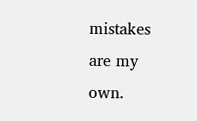mistakes are my own.